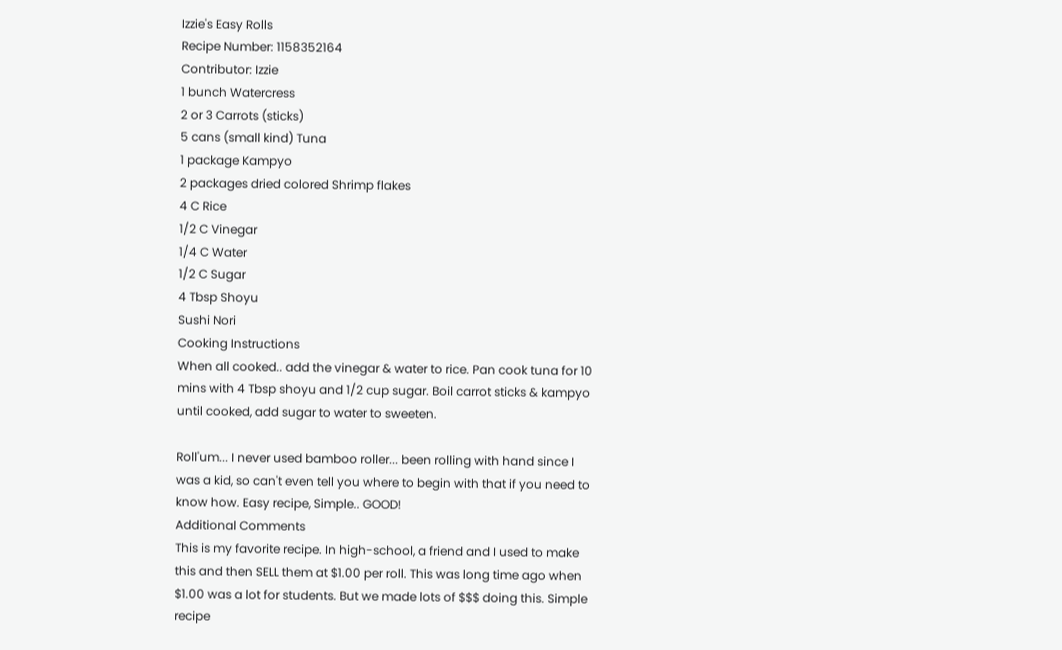Izzie's Easy Rolls
Recipe Number: 1158352164
Contributor: Izzie
1 bunch Watercress
2 or 3 Carrots (sticks)
5 cans (small kind) Tuna
1 package Kampyo
2 packages dried colored Shrimp flakes
4 C Rice
1/2 C Vinegar
1/4 C Water
1/2 C Sugar
4 Tbsp Shoyu
Sushi Nori
Cooking Instructions
When all cooked.. add the vinegar & water to rice. Pan cook tuna for 10 mins with 4 Tbsp shoyu and 1/2 cup sugar. Boil carrot sticks & kampyo until cooked, add sugar to water to sweeten.

Roll'um... I never used bamboo roller... been rolling with hand since I was a kid, so can't even tell you where to begin with that if you need to know how. Easy recipe, Simple.. GOOD!
Additional Comments
This is my favorite recipe. In high-school, a friend and I used to make this and then SELL them at $1.00 per roll. This was long time ago when $1.00 was a lot for students. But we made lots of $$$ doing this. Simple recipe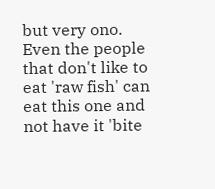but very ono. Even the people that don't like to eat 'raw fish' can eat this one and not have it 'bite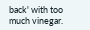back' with too much vinegar.